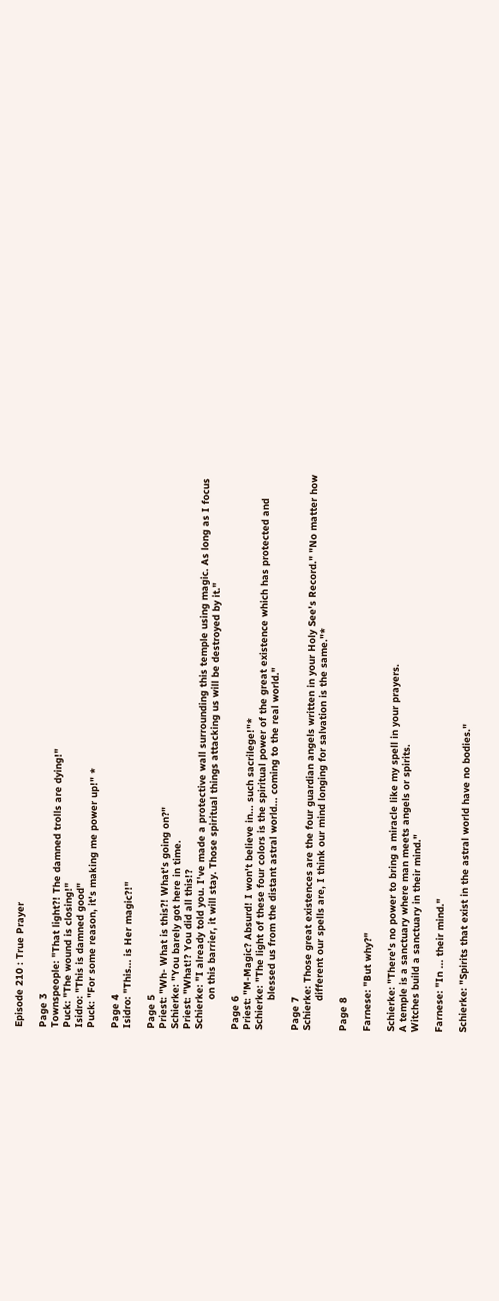Episode 210 : True Prayer

Page 3
Townspeople: "That light?! The damned trolls are dying!"
Puck: "The wound is closing!"
Isidro: "This is damned good"
Puck: "For some reason, it's making me power up!" *

Page 4
Isidro: "This... is Her magic?!"

Page 5
Priest: "Wh- What is this?! What's going on?"
Schierke: "You barely got here in time.
Priest: "What!? You did all this!?
Schierke: "I already told you. I've made a protective wall surrounding this temple using magic. As long as I focus
          on this barrier, it will stay. Those spiritual things attacking us will be destroyed by it."

Page 6
Priest: "M-Magic? Absurd! I won't believe in... such sacrilege!"*
Schierke: "The light of these four colors is the spiritual power of the great existence which has protected and
          blessed us from the distant astral world... coming to the real world."

Page 7
Schierke: Those great existences are the four guardian angels written in your Holy See's Record." "No matter how
          different our spells are, I think our mind longing for salvation is the same."*

Page 8

Farnese: "But why?"

Schierke: "There's no power to bring a miracle like my spell in your prayers.
A temple is a sanctuary where man meets angels or spirits.
Witches build a sanctuary in their mind."

Farnese: "In ... their mind."

Schierke: "Spirits that exist in the astral world have no bodies."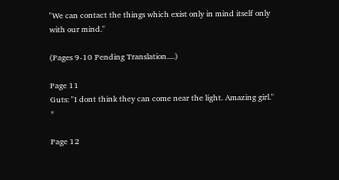"We can contact the things which exist only in mind itself only with our mind."

(Pages 9-10 Pending Translation....)

Page 11
Guts: "I dont think they can come near the light. Amazing girl." *

Page 12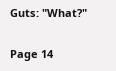Guts: "What?"

Page 14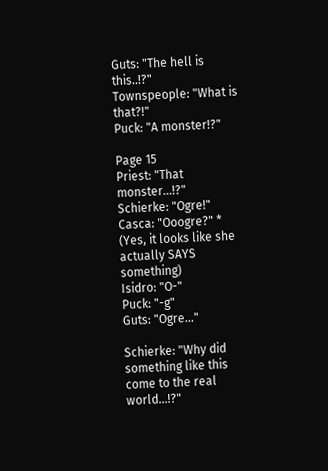Guts: "The hell is this..!?"
Townspeople: "What is that?!"
Puck: "A monster!?"

Page 15
Priest: "That monster...!?"
Schierke: "Ogre!"
Casca: "Ooogre?" * (Yes, it looks like she actually SAYS something)
Isidro: "O-"
Puck: "-g"
Guts: "Ogre..."

Schierke: "Why did something like this come to the real world...!?"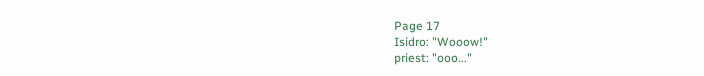Page 17
Isidro: "Wooow!"
priest: "ooo..."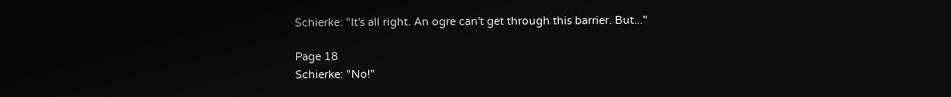Schierke: "It's all right. An ogre can't get through this barrier. But..."

Page 18
Schierke: "No!"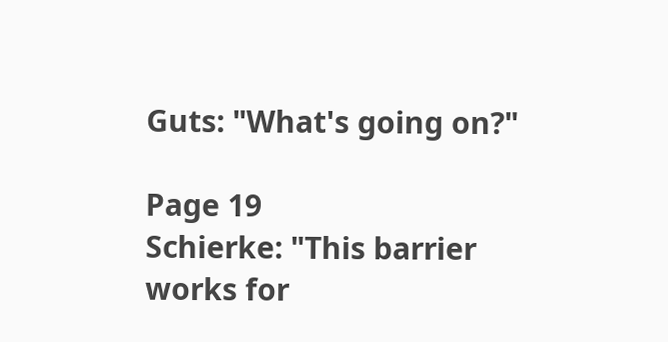Guts: "What's going on?"

Page 19
Schierke: "This barrier works for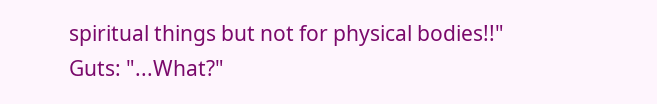spiritual things but not for physical bodies!!"
Guts: "...What?"